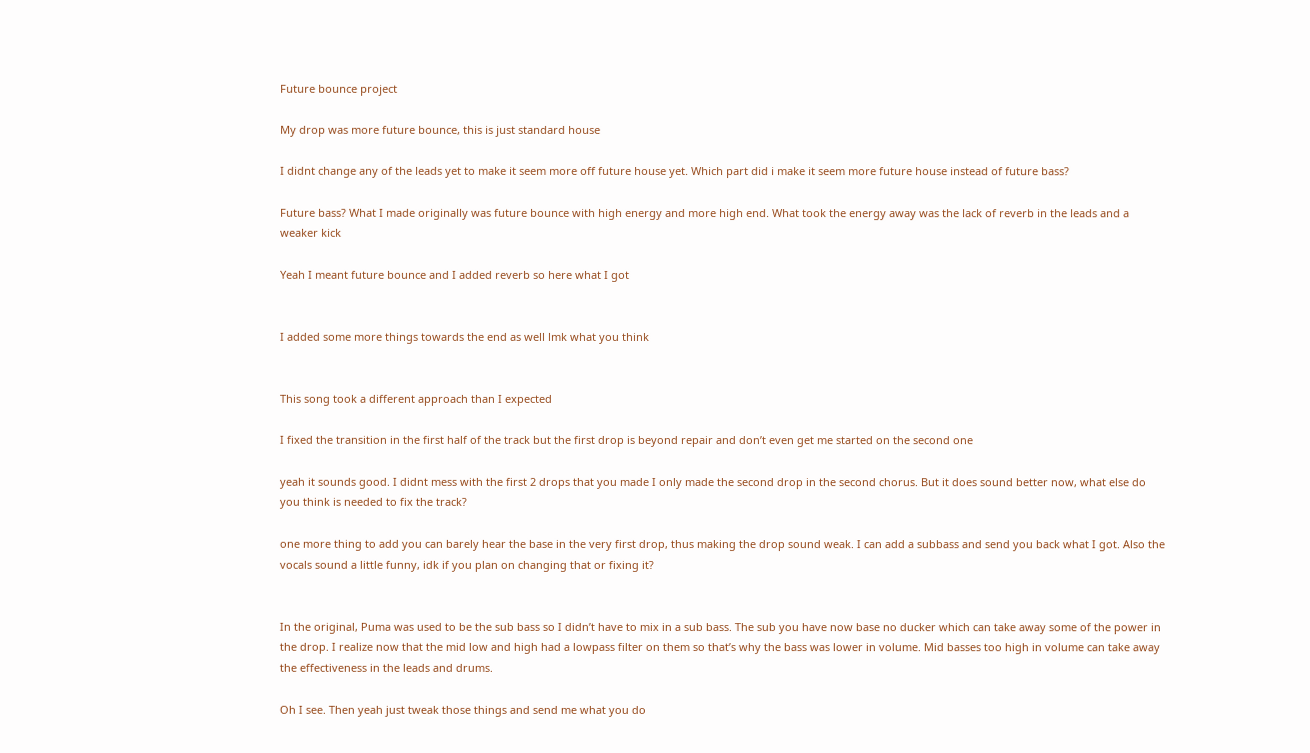Future bounce project

My drop was more future bounce, this is just standard house

I didnt change any of the leads yet to make it seem more off future house yet. Which part did i make it seem more future house instead of future bass?

Future bass? What I made originally was future bounce with high energy and more high end. What took the energy away was the lack of reverb in the leads and a weaker kick

Yeah I meant future bounce and I added reverb so here what I got


I added some more things towards the end as well lmk what you think


This song took a different approach than I expected

I fixed the transition in the first half of the track but the first drop is beyond repair and don’t even get me started on the second one

yeah it sounds good. I didnt mess with the first 2 drops that you made I only made the second drop in the second chorus. But it does sound better now, what else do you think is needed to fix the track?

one more thing to add you can barely hear the base in the very first drop, thus making the drop sound weak. I can add a subbass and send you back what I got. Also the vocals sound a little funny, idk if you plan on changing that or fixing it?


In the original, Puma was used to be the sub bass so I didn’t have to mix in a sub bass. The sub you have now base no ducker which can take away some of the power in the drop. I realize now that the mid low and high had a lowpass filter on them so that’s why the bass was lower in volume. Mid basses too high in volume can take away the effectiveness in the leads and drums.

Oh I see. Then yeah just tweak those things and send me what you do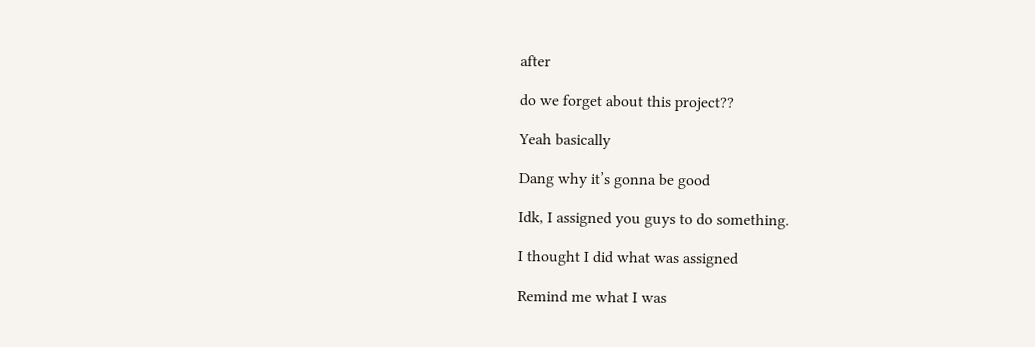after

do we forget about this project??

Yeah basically

Dang why it’s gonna be good

Idk, I assigned you guys to do something.

I thought I did what was assigned

Remind me what I was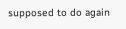supposed to do again